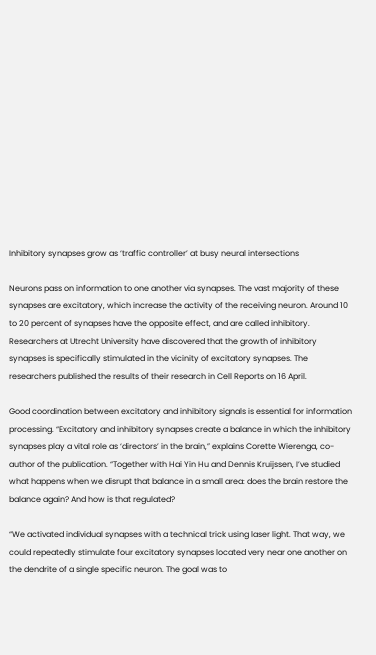Inhibitory synapses grow as ‘traffic controller’ at busy neural intersections

Neurons pass on information to one another via synapses. The vast majority of these synapses are excitatory, which increase the activity of the receiving neuron. Around 10 to 20 percent of synapses have the opposite effect, and are called inhibitory. Researchers at Utrecht University have discovered that the growth of inhibitory synapses is specifically stimulated in the vicinity of excitatory synapses. The researchers published the results of their research in Cell Reports on 16 April.

Good coordination between excitatory and inhibitory signals is essential for information processing. “Excitatory and inhibitory synapses create a balance in which the inhibitory synapses play a vital role as ‘directors’ in the brain,” explains Corette Wierenga, co-author of the publication. “Together with Hai Yin Hu and Dennis Kruijssen, I’ve studied what happens when we disrupt that balance in a small area: does the brain restore the balance again? And how is that regulated?

“We activated individual synapses with a technical trick using laser light. That way, we could repeatedly stimulate four excitatory synapses located very near one another on the dendrite of a single specific neuron. The goal was to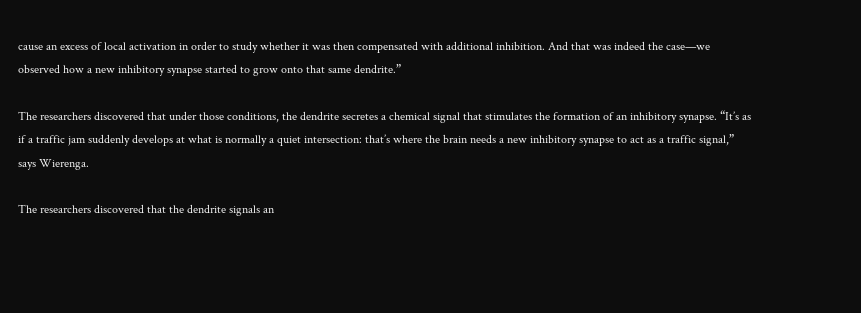cause an excess of local activation in order to study whether it was then compensated with additional inhibition. And that was indeed the case—we observed how a new inhibitory synapse started to grow onto that same dendrite.”

The researchers discovered that under those conditions, the dendrite secretes a chemical signal that stimulates the formation of an inhibitory synapse. “It’s as if a traffic jam suddenly develops at what is normally a quiet intersection: that’s where the brain needs a new inhibitory synapse to act as a traffic signal,” says Wierenga.

The researchers discovered that the dendrite signals an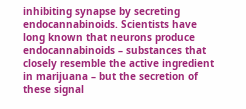inhibiting synapse by secreting endocannabinoids. Scientists have long known that neurons produce endocannabinoids – substances that closely resemble the active ingredient in marijuana – but the secretion of these signal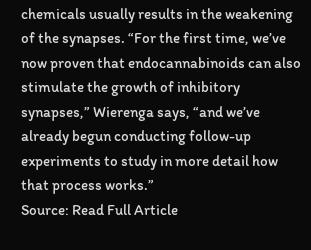chemicals usually results in the weakening of the synapses. “For the first time, we’ve now proven that endocannabinoids can also stimulate the growth of inhibitory synapses,” Wierenga says, “and we’ve already begun conducting follow-up experiments to study in more detail how that process works.”
Source: Read Full Article